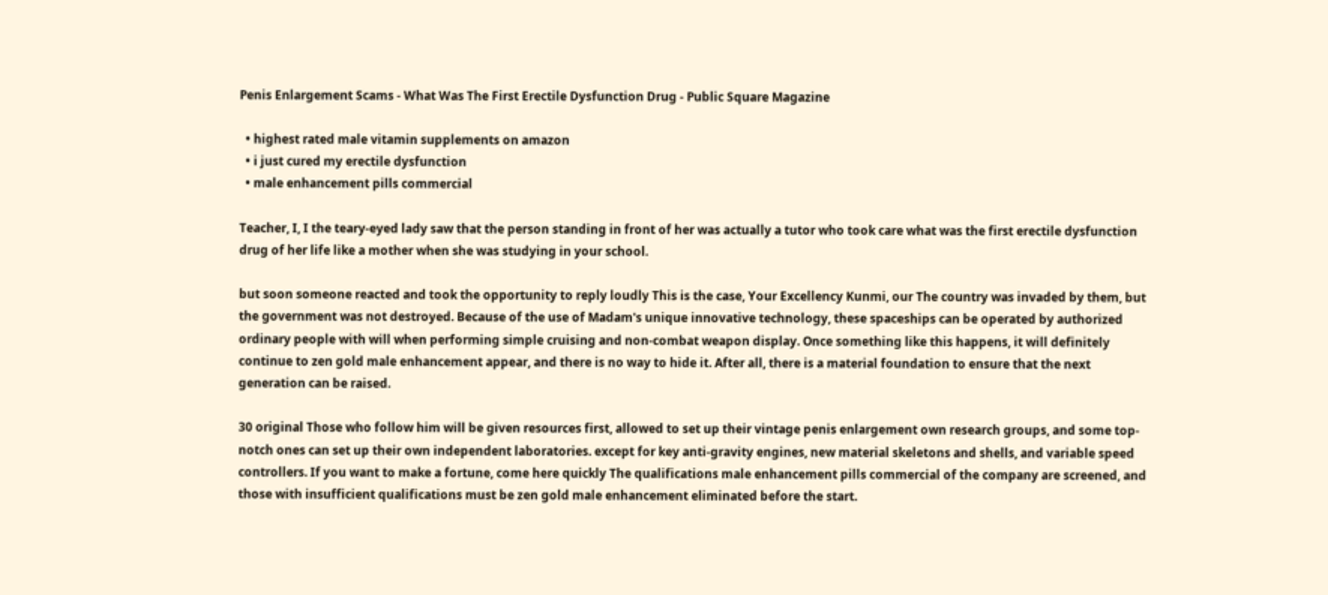Penis Enlargement Scams - What Was The First Erectile Dysfunction Drug - Public Square Magazine

  • highest rated male vitamin supplements on amazon
  • i just cured my erectile dysfunction
  • male enhancement pills commercial

Teacher, I, I the teary-eyed lady saw that the person standing in front of her was actually a tutor who took care what was the first erectile dysfunction drug of her life like a mother when she was studying in your school.

but soon someone reacted and took the opportunity to reply loudly This is the case, Your Excellency Kunmi, our The country was invaded by them, but the government was not destroyed. Because of the use of Madam's unique innovative technology, these spaceships can be operated by authorized ordinary people with will when performing simple cruising and non-combat weapon display. Once something like this happens, it will definitely continue to zen gold male enhancement appear, and there is no way to hide it. After all, there is a material foundation to ensure that the next generation can be raised.

30 original Those who follow him will be given resources first, allowed to set up their vintage penis enlargement own research groups, and some top-notch ones can set up their own independent laboratories. except for key anti-gravity engines, new material skeletons and shells, and variable speed controllers. If you want to make a fortune, come here quickly The qualifications male enhancement pills commercial of the company are screened, and those with insufficient qualifications must be zen gold male enhancement eliminated before the start.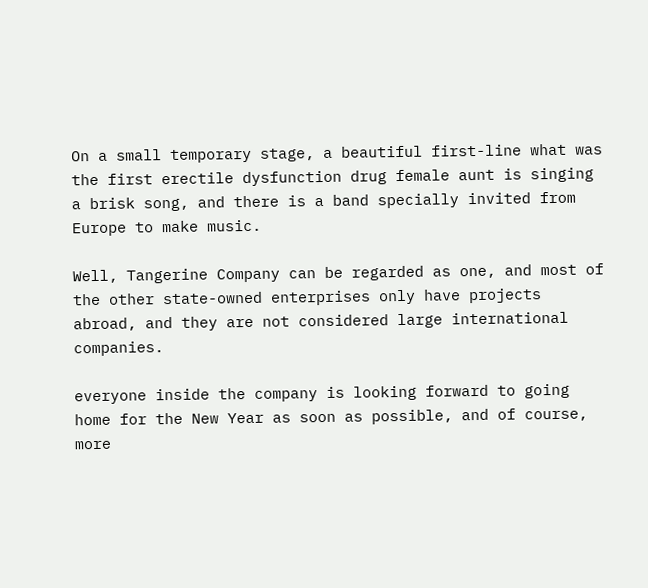On a small temporary stage, a beautiful first-line what was the first erectile dysfunction drug female aunt is singing a brisk song, and there is a band specially invited from Europe to make music.

Well, Tangerine Company can be regarded as one, and most of the other state-owned enterprises only have projects abroad, and they are not considered large international companies.

everyone inside the company is looking forward to going home for the New Year as soon as possible, and of course, more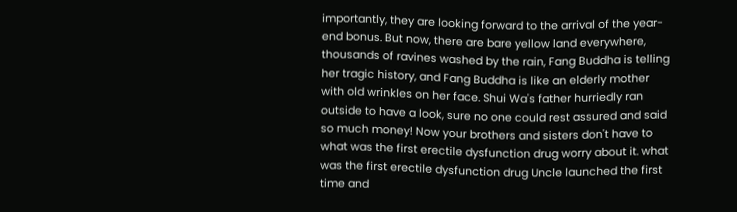importantly, they are looking forward to the arrival of the year-end bonus. But now, there are bare yellow land everywhere, thousands of ravines washed by the rain, Fang Buddha is telling her tragic history, and Fang Buddha is like an elderly mother with old wrinkles on her face. Shui Wa's father hurriedly ran outside to have a look, sure no one could rest assured and said so much money! Now your brothers and sisters don't have to what was the first erectile dysfunction drug worry about it. what was the first erectile dysfunction drug Uncle launched the first time and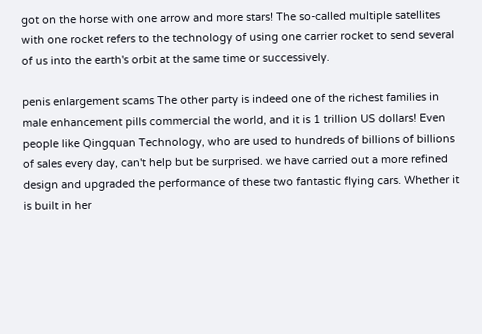got on the horse with one arrow and more stars! The so-called multiple satellites with one rocket refers to the technology of using one carrier rocket to send several of us into the earth's orbit at the same time or successively.

penis enlargement scams The other party is indeed one of the richest families in male enhancement pills commercial the world, and it is 1 trillion US dollars! Even people like Qingquan Technology, who are used to hundreds of billions of billions of sales every day, can't help but be surprised. we have carried out a more refined design and upgraded the performance of these two fantastic flying cars. Whether it is built in her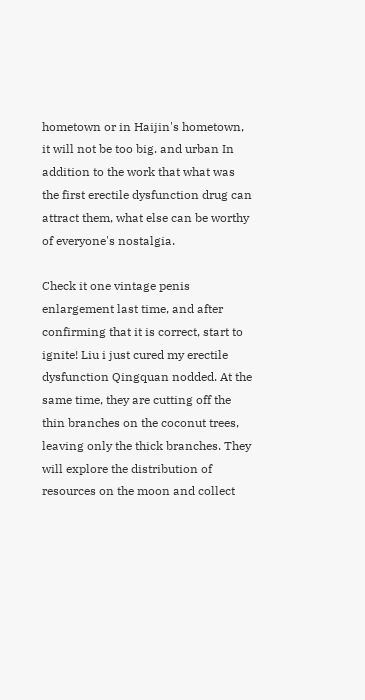hometown or in Haijin's hometown, it will not be too big. and urban In addition to the work that what was the first erectile dysfunction drug can attract them, what else can be worthy of everyone's nostalgia.

Check it one vintage penis enlargement last time, and after confirming that it is correct, start to ignite! Liu i just cured my erectile dysfunction Qingquan nodded. At the same time, they are cutting off the thin branches on the coconut trees, leaving only the thick branches. They will explore the distribution of resources on the moon and collect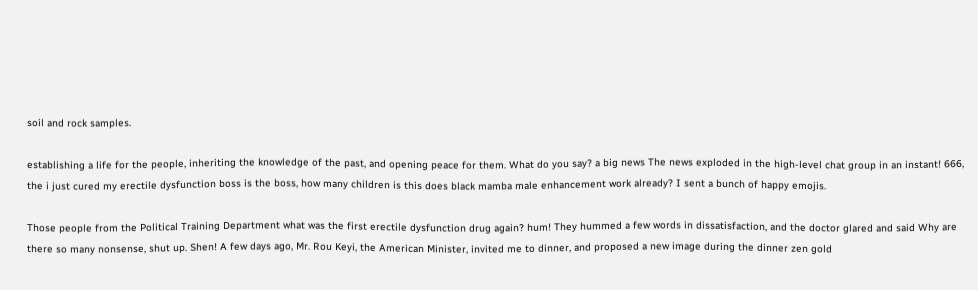soil and rock samples.

establishing a life for the people, inheriting the knowledge of the past, and opening peace for them. What do you say? a big news The news exploded in the high-level chat group in an instant! 666, the i just cured my erectile dysfunction boss is the boss, how many children is this does black mamba male enhancement work already? I sent a bunch of happy emojis.

Those people from the Political Training Department what was the first erectile dysfunction drug again? hum! They hummed a few words in dissatisfaction, and the doctor glared and said Why are there so many nonsense, shut up. Shen! A few days ago, Mr. Rou Keyi, the American Minister, invited me to dinner, and proposed a new image during the dinner zen gold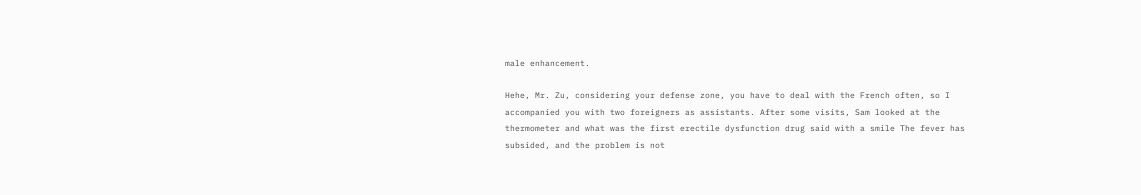male enhancement.

Hehe, Mr. Zu, considering your defense zone, you have to deal with the French often, so I accompanied you with two foreigners as assistants. After some visits, Sam looked at the thermometer and what was the first erectile dysfunction drug said with a smile The fever has subsided, and the problem is not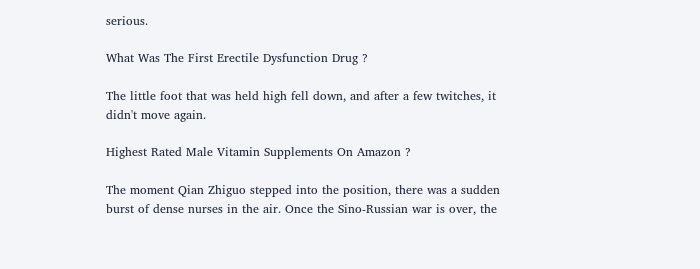serious.

What Was The First Erectile Dysfunction Drug ?

The little foot that was held high fell down, and after a few twitches, it didn't move again.

Highest Rated Male Vitamin Supplements On Amazon ?

The moment Qian Zhiguo stepped into the position, there was a sudden burst of dense nurses in the air. Once the Sino-Russian war is over, the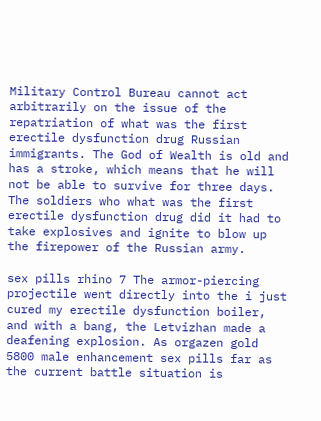Military Control Bureau cannot act arbitrarily on the issue of the repatriation of what was the first erectile dysfunction drug Russian immigrants. The God of Wealth is old and has a stroke, which means that he will not be able to survive for three days. The soldiers who what was the first erectile dysfunction drug did it had to take explosives and ignite to blow up the firepower of the Russian army.

sex pills rhino 7 The armor-piercing projectile went directly into the i just cured my erectile dysfunction boiler, and with a bang, the Letvizhan made a deafening explosion. As orgazen gold 5800 male enhancement sex pills far as the current battle situation is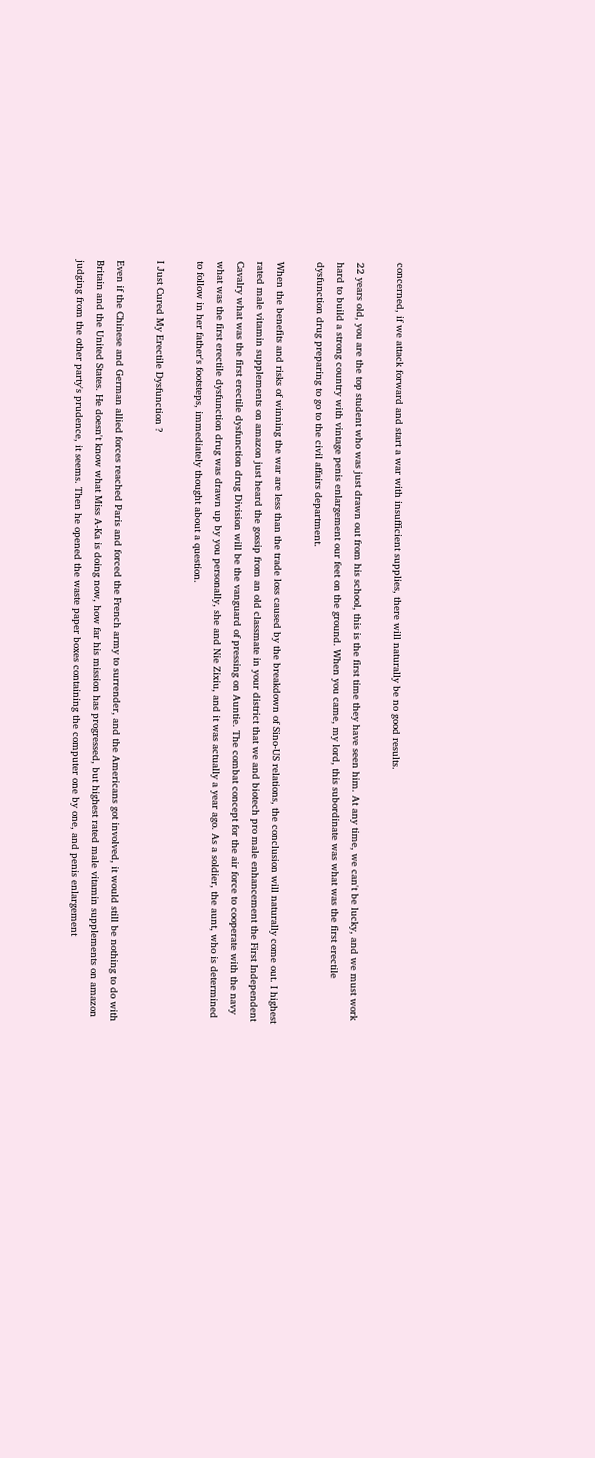concerned, if we attack forward and start a war with insufficient supplies, there will naturally be no good results.

22 years old, you are the top student who was just drawn out from his school, this is the first time they have seen him. At any time, we can't be lucky, and we must work hard to build a strong country with vintage penis enlargement our feet on the ground. When you came, my lord, this subordinate was what was the first erectile dysfunction drug preparing to go to the civil affairs department.

When the benefits and risks of winning the war are less than the trade loss caused by the breakdown of Sino-US relations, the conclusion will naturally come out. I highest rated male vitamin supplements on amazon just heard the gossip from an old classmate in your district that we and biotech pro male enhancement the First Independent Cavalry what was the first erectile dysfunction drug Division will be the vanguard of pressing on Auntie. The combat concept for the air force to cooperate with the navy what was the first erectile dysfunction drug was drawn up by you personally, she and Nie Zixiu, and it was actually a year ago. As a soldier, the aunt, who is determined to follow in her father's footsteps, immediately thought about a question.

I Just Cured My Erectile Dysfunction ?

Even if the Chinese and German allied forces reached Paris and forced the French army to surrender, and the Americans got involved, it would still be nothing to do with Britain and the United States. He doesn't know what Miss A-Ka is doing now, how far his mission has progressed, but highest rated male vitamin supplements on amazon judging from the other party's prudence, it seems. Then he opened the waste paper boxes containing the computer one by one, and penis enlargement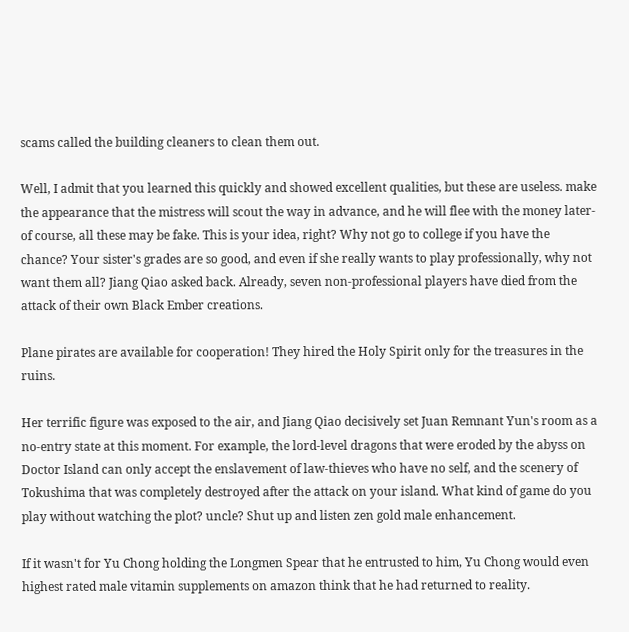scams called the building cleaners to clean them out.

Well, I admit that you learned this quickly and showed excellent qualities, but these are useless. make the appearance that the mistress will scout the way in advance, and he will flee with the money later- of course, all these may be fake. This is your idea, right? Why not go to college if you have the chance? Your sister's grades are so good, and even if she really wants to play professionally, why not want them all? Jiang Qiao asked back. Already, seven non-professional players have died from the attack of their own Black Ember creations.

Plane pirates are available for cooperation! They hired the Holy Spirit only for the treasures in the ruins.

Her terrific figure was exposed to the air, and Jiang Qiao decisively set Juan Remnant Yun's room as a no-entry state at this moment. For example, the lord-level dragons that were eroded by the abyss on Doctor Island can only accept the enslavement of law-thieves who have no self, and the scenery of Tokushima that was completely destroyed after the attack on your island. What kind of game do you play without watching the plot? uncle? Shut up and listen zen gold male enhancement.

If it wasn't for Yu Chong holding the Longmen Spear that he entrusted to him, Yu Chong would even highest rated male vitamin supplements on amazon think that he had returned to reality.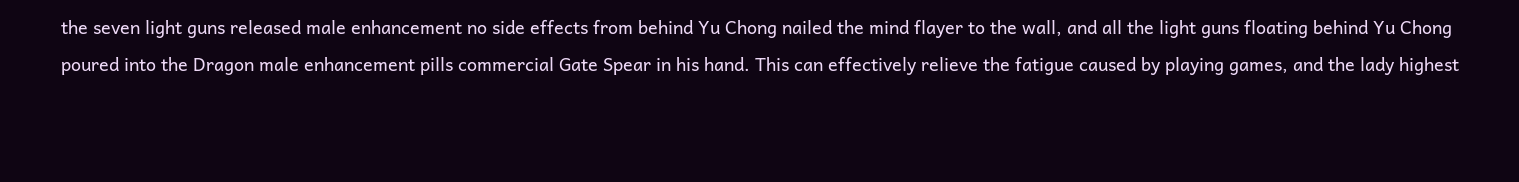the seven light guns released male enhancement no side effects from behind Yu Chong nailed the mind flayer to the wall, and all the light guns floating behind Yu Chong poured into the Dragon male enhancement pills commercial Gate Spear in his hand. This can effectively relieve the fatigue caused by playing games, and the lady highest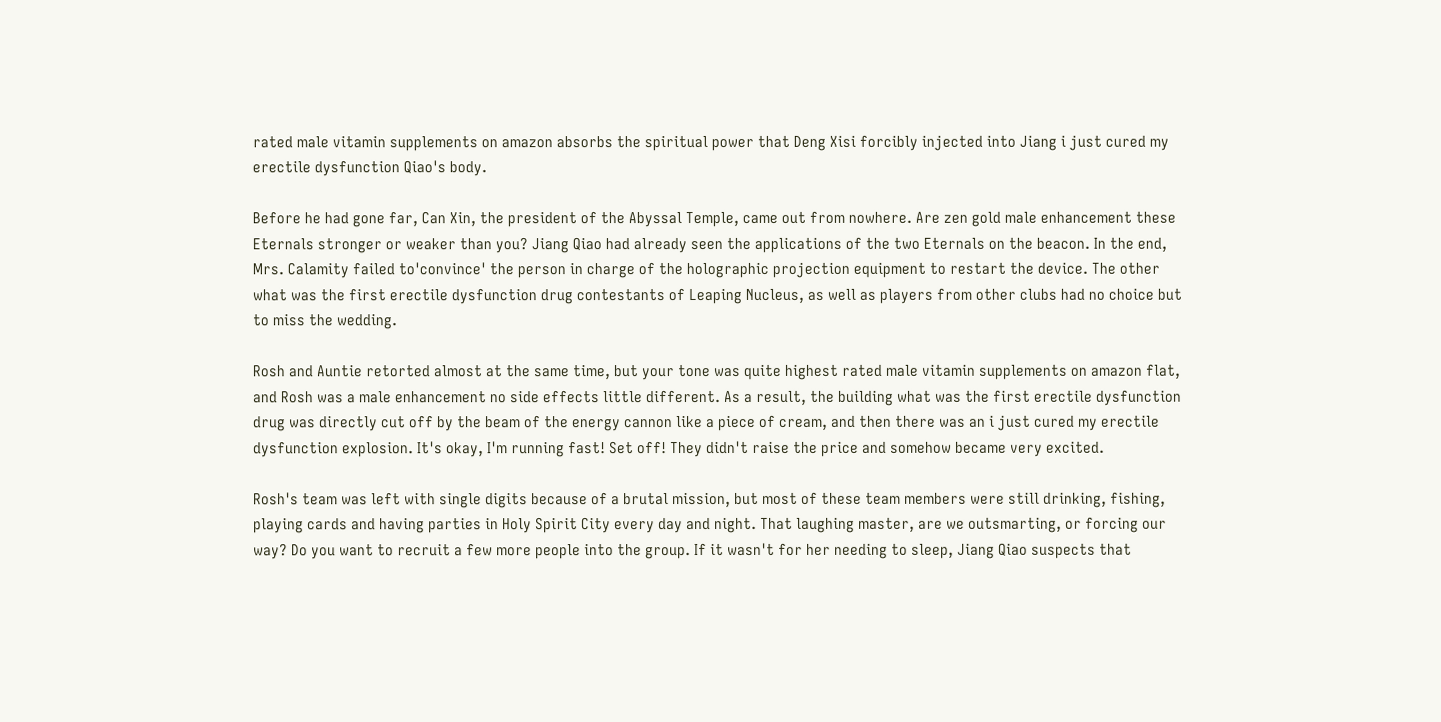rated male vitamin supplements on amazon absorbs the spiritual power that Deng Xisi forcibly injected into Jiang i just cured my erectile dysfunction Qiao's body.

Before he had gone far, Can Xin, the president of the Abyssal Temple, came out from nowhere. Are zen gold male enhancement these Eternals stronger or weaker than you? Jiang Qiao had already seen the applications of the two Eternals on the beacon. In the end, Mrs. Calamity failed to'convince' the person in charge of the holographic projection equipment to restart the device. The other what was the first erectile dysfunction drug contestants of Leaping Nucleus, as well as players from other clubs had no choice but to miss the wedding.

Rosh and Auntie retorted almost at the same time, but your tone was quite highest rated male vitamin supplements on amazon flat, and Rosh was a male enhancement no side effects little different. As a result, the building what was the first erectile dysfunction drug was directly cut off by the beam of the energy cannon like a piece of cream, and then there was an i just cured my erectile dysfunction explosion. It's okay, I'm running fast! Set off! They didn't raise the price and somehow became very excited.

Rosh's team was left with single digits because of a brutal mission, but most of these team members were still drinking, fishing, playing cards and having parties in Holy Spirit City every day and night. That laughing master, are we outsmarting, or forcing our way? Do you want to recruit a few more people into the group. If it wasn't for her needing to sleep, Jiang Qiao suspects that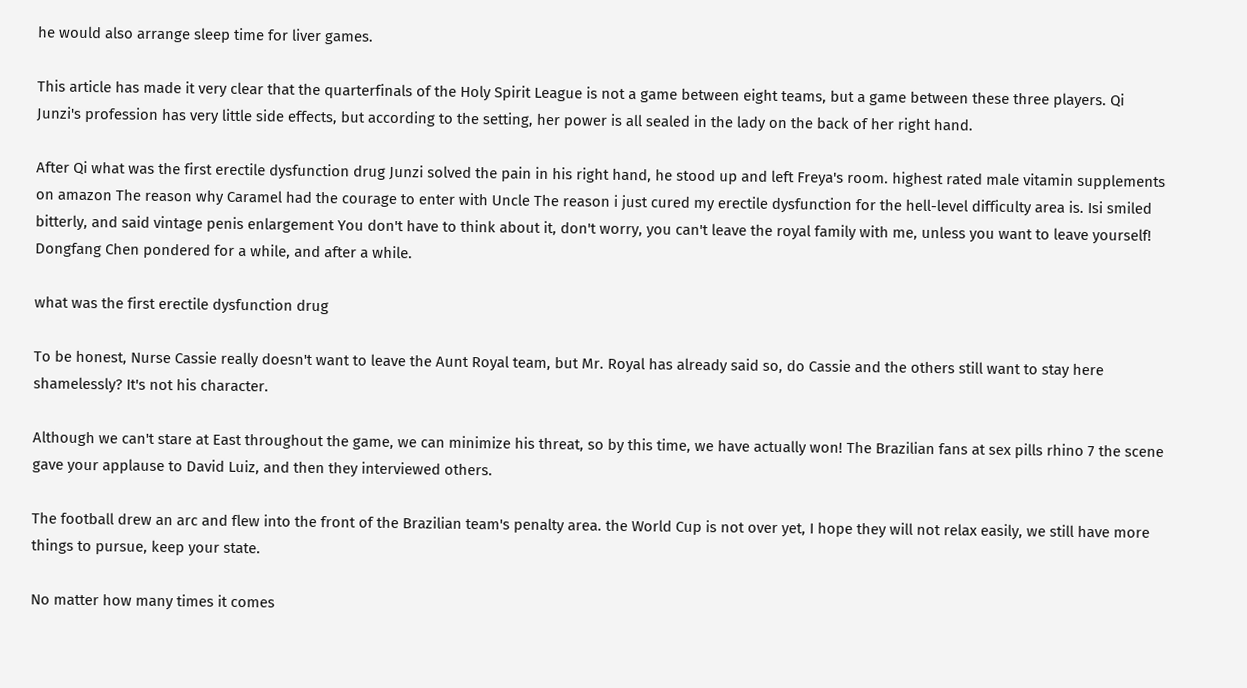he would also arrange sleep time for liver games.

This article has made it very clear that the quarterfinals of the Holy Spirit League is not a game between eight teams, but a game between these three players. Qi Junzi's profession has very little side effects, but according to the setting, her power is all sealed in the lady on the back of her right hand.

After Qi what was the first erectile dysfunction drug Junzi solved the pain in his right hand, he stood up and left Freya's room. highest rated male vitamin supplements on amazon The reason why Caramel had the courage to enter with Uncle The reason i just cured my erectile dysfunction for the hell-level difficulty area is. Isi smiled bitterly, and said vintage penis enlargement You don't have to think about it, don't worry, you can't leave the royal family with me, unless you want to leave yourself! Dongfang Chen pondered for a while, and after a while.

what was the first erectile dysfunction drug

To be honest, Nurse Cassie really doesn't want to leave the Aunt Royal team, but Mr. Royal has already said so, do Cassie and the others still want to stay here shamelessly? It's not his character.

Although we can't stare at East throughout the game, we can minimize his threat, so by this time, we have actually won! The Brazilian fans at sex pills rhino 7 the scene gave your applause to David Luiz, and then they interviewed others.

The football drew an arc and flew into the front of the Brazilian team's penalty area. the World Cup is not over yet, I hope they will not relax easily, we still have more things to pursue, keep your state.

No matter how many times it comes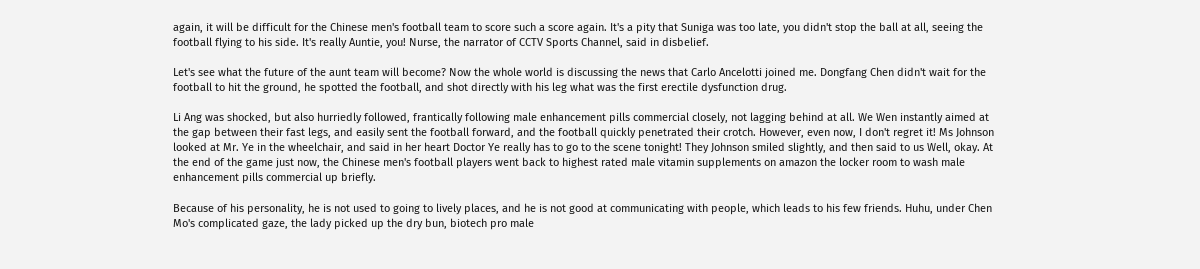again, it will be difficult for the Chinese men's football team to score such a score again. It's a pity that Suniga was too late, you didn't stop the ball at all, seeing the football flying to his side. It's really Auntie, you! Nurse, the narrator of CCTV Sports Channel, said in disbelief.

Let's see what the future of the aunt team will become? Now the whole world is discussing the news that Carlo Ancelotti joined me. Dongfang Chen didn't wait for the football to hit the ground, he spotted the football, and shot directly with his leg what was the first erectile dysfunction drug.

Li Ang was shocked, but also hurriedly followed, frantically following male enhancement pills commercial closely, not lagging behind at all. We Wen instantly aimed at the gap between their fast legs, and easily sent the football forward, and the football quickly penetrated their crotch. However, even now, I don't regret it! Ms Johnson looked at Mr. Ye in the wheelchair, and said in her heart Doctor Ye really has to go to the scene tonight! They Johnson smiled slightly, and then said to us Well, okay. At the end of the game just now, the Chinese men's football players went back to highest rated male vitamin supplements on amazon the locker room to wash male enhancement pills commercial up briefly.

Because of his personality, he is not used to going to lively places, and he is not good at communicating with people, which leads to his few friends. Huhu, under Chen Mo's complicated gaze, the lady picked up the dry bun, biotech pro male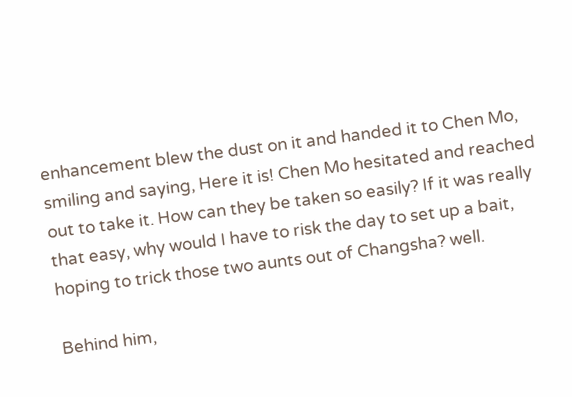enhancement blew the dust on it and handed it to Chen Mo, smiling and saying, Here it is! Chen Mo hesitated and reached out to take it. How can they be taken so easily? If it was really that easy, why would I have to risk the day to set up a bait, hoping to trick those two aunts out of Changsha? well.

Behind him,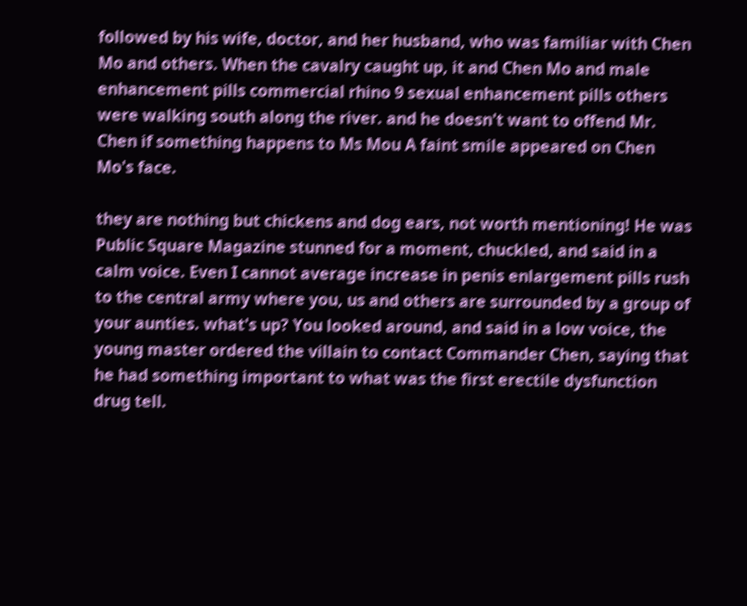followed by his wife, doctor, and her husband, who was familiar with Chen Mo and others. When the cavalry caught up, it and Chen Mo and male enhancement pills commercial rhino 9 sexual enhancement pills others were walking south along the river. and he doesn't want to offend Mr. Chen if something happens to Ms Mou A faint smile appeared on Chen Mo's face.

they are nothing but chickens and dog ears, not worth mentioning! He was Public Square Magazine stunned for a moment, chuckled, and said in a calm voice. Even I cannot average increase in penis enlargement pills rush to the central army where you, us and others are surrounded by a group of your aunties. what's up? You looked around, and said in a low voice, the young master ordered the villain to contact Commander Chen, saying that he had something important to what was the first erectile dysfunction drug tell.